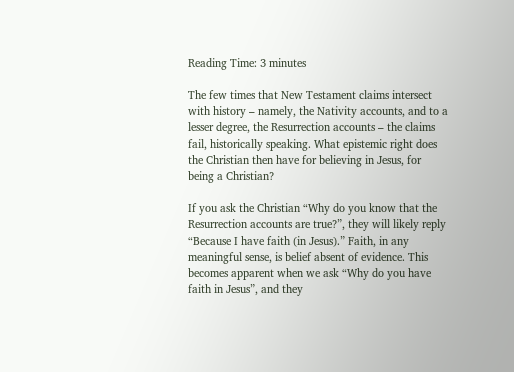Reading Time: 3 minutes

The few times that New Testament claims intersect with history – namely, the Nativity accounts, and to a lesser degree, the Resurrection accounts – the claims fail, historically speaking. What epistemic right does the Christian then have for believing in Jesus, for being a Christian?

If you ask the Christian “Why do you know that the Resurrection accounts are true?”, they will likely reply “Because I have faith (in Jesus).” Faith, in any meaningful sense, is belief absent of evidence. This becomes apparent when we ask “Why do you have faith in Jesus”, and they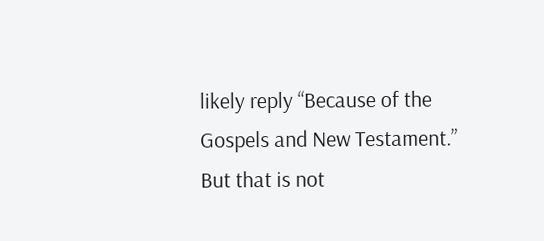likely reply “Because of the Gospels and New Testament.” But that is not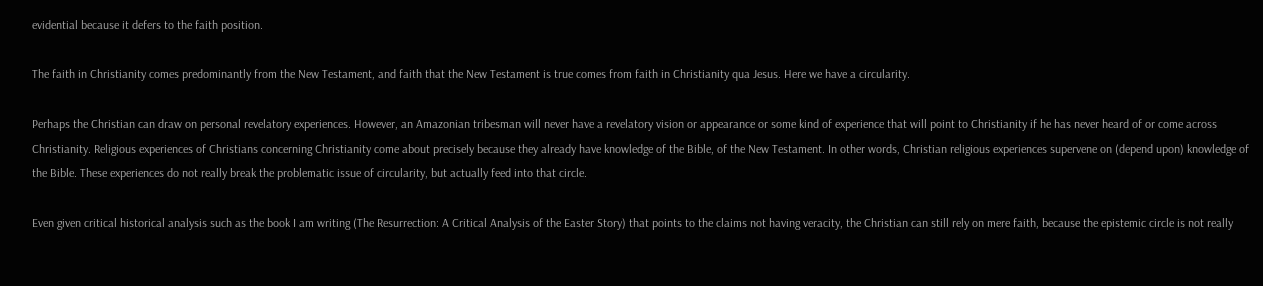evidential because it defers to the faith position.

The faith in Christianity comes predominantly from the New Testament, and faith that the New Testament is true comes from faith in Christianity qua Jesus. Here we have a circularity.

Perhaps the Christian can draw on personal revelatory experiences. However, an Amazonian tribesman will never have a revelatory vision or appearance or some kind of experience that will point to Christianity if he has never heard of or come across Christianity. Religious experiences of Christians concerning Christianity come about precisely because they already have knowledge of the Bible, of the New Testament. In other words, Christian religious experiences supervene on (depend upon) knowledge of the Bible. These experiences do not really break the problematic issue of circularity, but actually feed into that circle.

Even given critical historical analysis such as the book I am writing (The Resurrection: A Critical Analysis of the Easter Story) that points to the claims not having veracity, the Christian can still rely on mere faith, because the epistemic circle is not really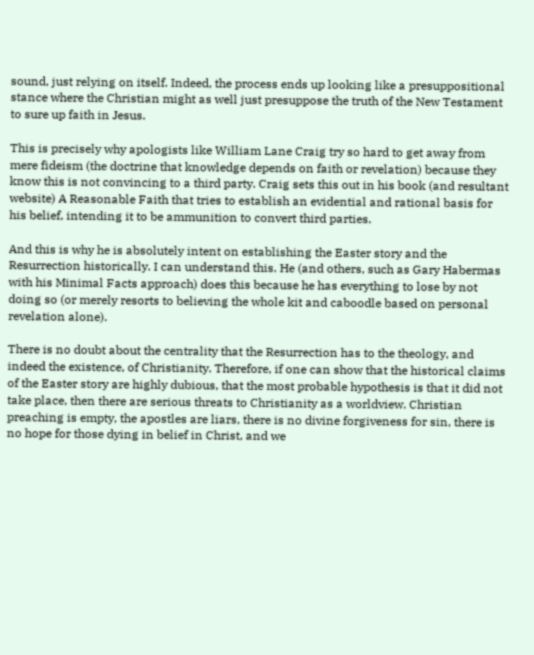sound, just relying on itself. Indeed, the process ends up looking like a presuppositional stance where the Christian might as well just presuppose the truth of the New Testament to sure up faith in Jesus.

This is precisely why apologists like William Lane Craig try so hard to get away from mere fideism (the doctrine that knowledge depends on faith or revelation) because they know this is not convincing to a third party. Craig sets this out in his book (and resultant website) A Reasonable Faith that tries to establish an evidential and rational basis for his belief, intending it to be ammunition to convert third parties.

And this is why he is absolutely intent on establishing the Easter story and the Resurrection historically. I can understand this. He (and others, such as Gary Habermas with his Minimal Facts approach) does this because he has everything to lose by not doing so (or merely resorts to believing the whole kit and caboodle based on personal revelation alone).

There is no doubt about the centrality that the Resurrection has to the theology, and indeed the existence, of Christianity. Therefore, if one can show that the historical claims of the Easter story are highly dubious, that the most probable hypothesis is that it did not take place, then there are serious threats to Christianity as a worldview. Christian preaching is empty, the apostles are liars, there is no divine forgiveness for sin, there is no hope for those dying in belief in Christ, and we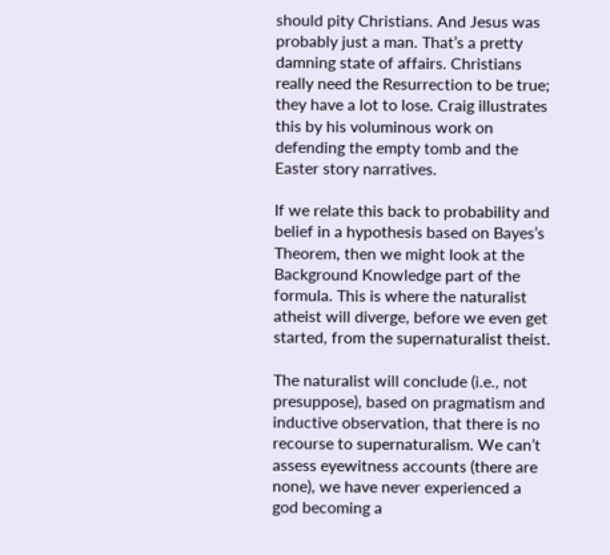should pity Christians. And Jesus was probably just a man. That’s a pretty damning state of affairs. Christians really need the Resurrection to be true; they have a lot to lose. Craig illustrates this by his voluminous work on defending the empty tomb and the Easter story narratives.

If we relate this back to probability and belief in a hypothesis based on Bayes’s Theorem, then we might look at the Background Knowledge part of the formula. This is where the naturalist atheist will diverge, before we even get started, from the supernaturalist theist.

The naturalist will conclude (i.e., not presuppose), based on pragmatism and inductive observation, that there is no recourse to supernaturalism. We can’t assess eyewitness accounts (there are none), we have never experienced a god becoming a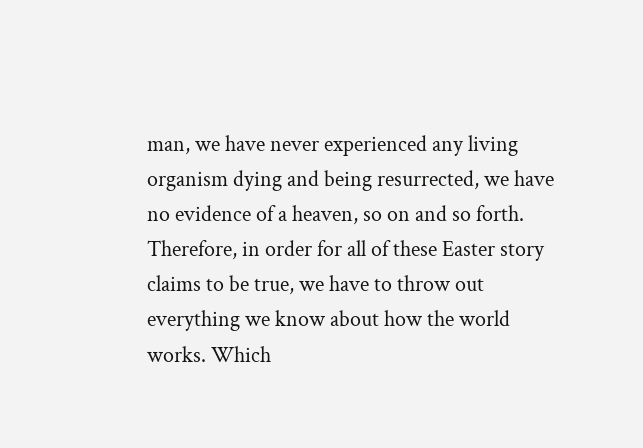man, we have never experienced any living organism dying and being resurrected, we have no evidence of a heaven, so on and so forth. Therefore, in order for all of these Easter story claims to be true, we have to throw out everything we know about how the world works. Which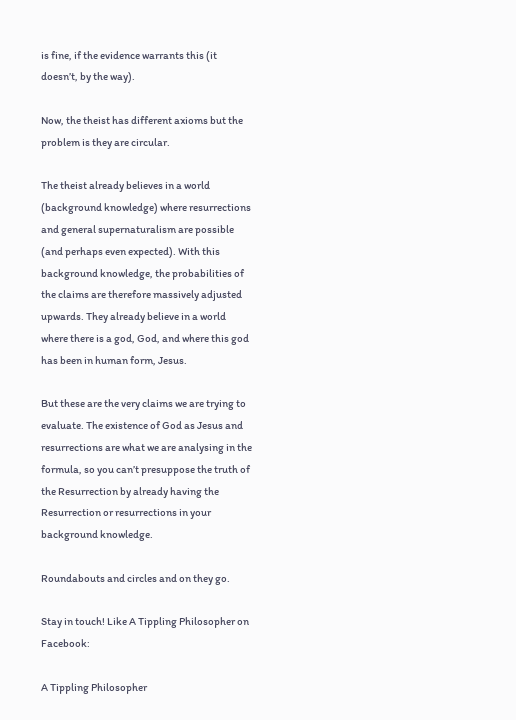is fine, if the evidence warrants this (it doesn’t, by the way).

Now, the theist has different axioms but the problem is they are circular.

The theist already believes in a world (background knowledge) where resurrections and general supernaturalism are possible (and perhaps even expected). With this background knowledge, the probabilities of the claims are therefore massively adjusted upwards. They already believe in a world where there is a god, God, and where this god has been in human form, Jesus.

But these are the very claims we are trying to evaluate. The existence of God as Jesus and resurrections are what we are analysing in the formula, so you can’t presuppose the truth of the Resurrection by already having the Resurrection or resurrections in your background knowledge.

Roundabouts and circles and on they go.

Stay in touch! Like A Tippling Philosopher on Facebook:

A Tippling Philosopher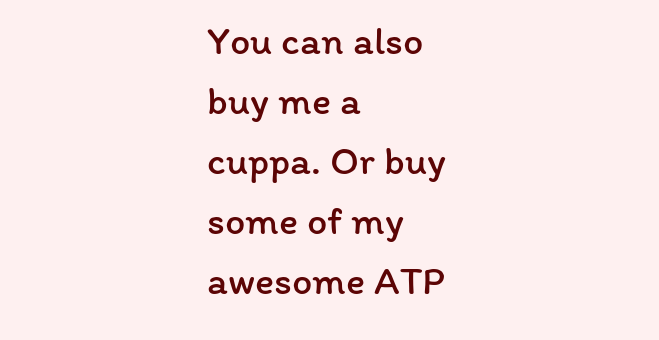You can also buy me a cuppa. Or buy some of my awesome ATP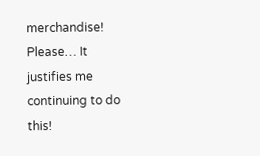merchandise! Please… It justifies me continuing to do this!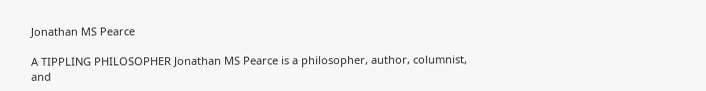Jonathan MS Pearce

A TIPPLING PHILOSOPHER Jonathan MS Pearce is a philosopher, author, columnist, and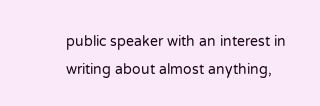public speaker with an interest in writing about almost anything,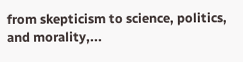from skepticism to science, politics, and morality,...